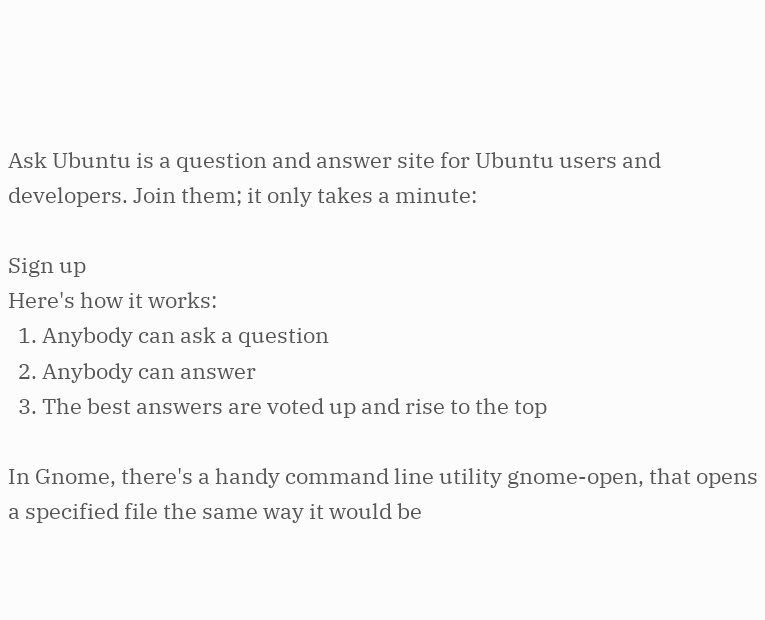Ask Ubuntu is a question and answer site for Ubuntu users and developers. Join them; it only takes a minute:

Sign up
Here's how it works:
  1. Anybody can ask a question
  2. Anybody can answer
  3. The best answers are voted up and rise to the top

In Gnome, there's a handy command line utility gnome-open, that opens a specified file the same way it would be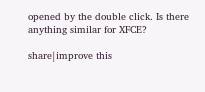opened by the double click. Is there anything similar for XFCE?

share|improve this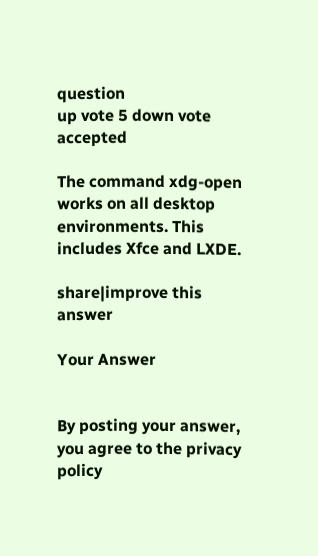question
up vote 5 down vote accepted

The command xdg-open works on all desktop environments. This includes Xfce and LXDE.

share|improve this answer

Your Answer


By posting your answer, you agree to the privacy policy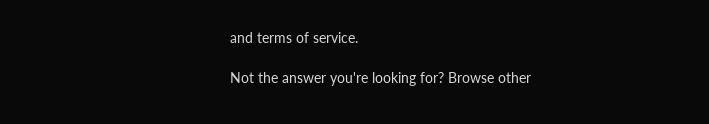and terms of service.

Not the answer you're looking for? Browse other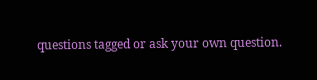questions tagged or ask your own question.